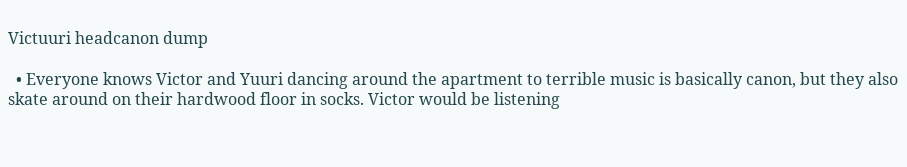Victuuri headcanon dump

  • Everyone knows Victor and Yuuri dancing around the apartment to terrible music is basically canon, but they also skate around on their hardwood floor in socks. Victor would be listening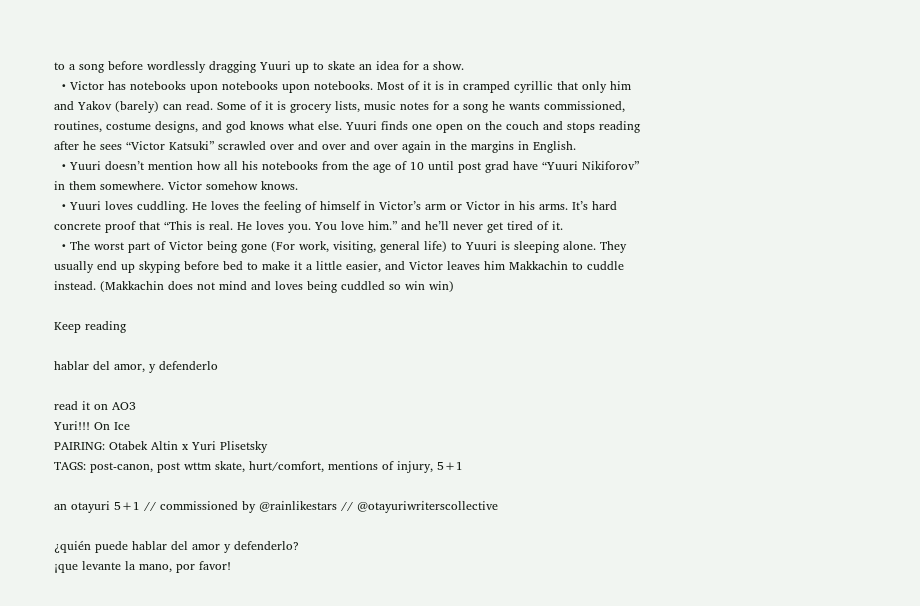to a song before wordlessly dragging Yuuri up to skate an idea for a show.
  • Victor has notebooks upon notebooks upon notebooks. Most of it is in cramped cyrillic that only him and Yakov (barely) can read. Some of it is grocery lists, music notes for a song he wants commissioned, routines, costume designs, and god knows what else. Yuuri finds one open on the couch and stops reading after he sees “Victor Katsuki” scrawled over and over and over again in the margins in English.
  • Yuuri doesn’t mention how all his notebooks from the age of 10 until post grad have “Yuuri Nikiforov” in them somewhere. Victor somehow knows.
  • Yuuri loves cuddling. He loves the feeling of himself in Victor’s arm or Victor in his arms. It’s hard concrete proof that “This is real. He loves you. You love him.” and he’ll never get tired of it.
  • The worst part of Victor being gone (For work, visiting, general life) to Yuuri is sleeping alone. They usually end up skyping before bed to make it a little easier, and Victor leaves him Makkachin to cuddle instead. (Makkachin does not mind and loves being cuddled so win win)

Keep reading

hablar del amor, y defenderlo

read it on AO3
Yuri!!! On Ice
PAIRING: Otabek Altin x Yuri Plisetsky
TAGS: post-canon, post wttm skate, hurt/comfort, mentions of injury, 5+1

an otayuri 5+1 // commissioned by @rainlikestars // @otayuriwriterscollective

¿quién puede hablar del amor y defenderlo?
¡que levante la mano, por favor!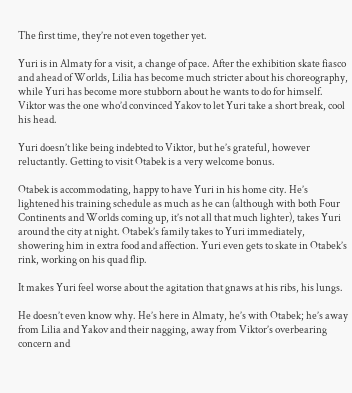The first time, they’re not even together yet.

Yuri is in Almaty for a visit, a change of pace. After the exhibition skate fiasco and ahead of Worlds, Lilia has become much stricter about his choreography, while Yuri has become more stubborn about he wants to do for himself. Viktor was the one who’d convinced Yakov to let Yuri take a short break, cool his head.

Yuri doesn’t like being indebted to Viktor, but he’s grateful, however reluctantly. Getting to visit Otabek is a very welcome bonus.

Otabek is accommodating, happy to have Yuri in his home city. He’s lightened his training schedule as much as he can (although with both Four Continents and Worlds coming up, it’s not all that much lighter), takes Yuri around the city at night. Otabek’s family takes to Yuri immediately, showering him in extra food and affection. Yuri even gets to skate in Otabek’s rink, working on his quad flip.

It makes Yuri feel worse about the agitation that gnaws at his ribs, his lungs.

He doesn’t even know why. He’s here in Almaty, he’s with Otabek; he’s away from Lilia and Yakov and their nagging, away from Viktor’s overbearing concern and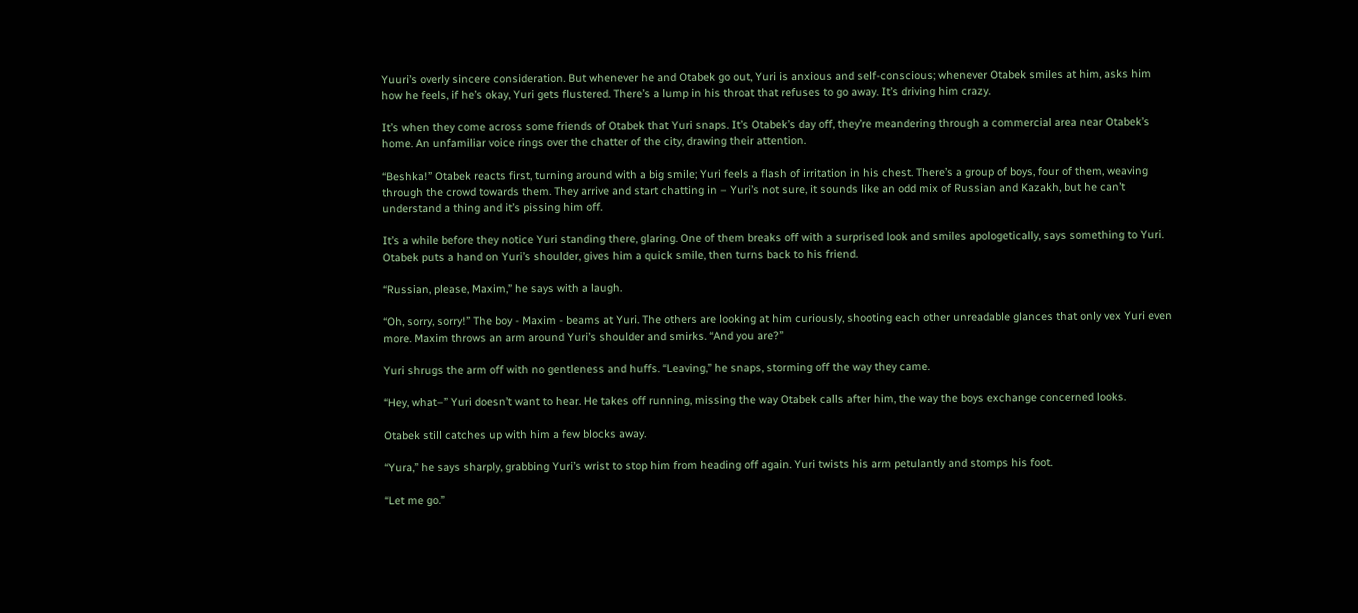Yuuri’s overly sincere consideration. But whenever he and Otabek go out, Yuri is anxious and self-conscious; whenever Otabek smiles at him, asks him how he feels, if he’s okay, Yuri gets flustered. There’s a lump in his throat that refuses to go away. It’s driving him crazy.

It’s when they come across some friends of Otabek that Yuri snaps. It’s Otabek’s day off, they’re meandering through a commercial area near Otabek’s home. An unfamiliar voice rings over the chatter of the city, drawing their attention.

“Beshka!” Otabek reacts first, turning around with a big smile; Yuri feels a flash of irritation in his chest. There’s a group of boys, four of them, weaving through the crowd towards them. They arrive and start chatting in – Yuri’s not sure, it sounds like an odd mix of Russian and Kazakh, but he can’t understand a thing and it’s pissing him off.

It’s a while before they notice Yuri standing there, glaring. One of them breaks off with a surprised look and smiles apologetically, says something to Yuri. Otabek puts a hand on Yuri’s shoulder, gives him a quick smile, then turns back to his friend.

“Russian, please, Maxim,” he says with a laugh.

“Oh, sorry, sorry!” The boy - Maxim - beams at Yuri. The others are looking at him curiously, shooting each other unreadable glances that only vex Yuri even more. Maxim throws an arm around Yuri’s shoulder and smirks. “And you are?”

Yuri shrugs the arm off with no gentleness and huffs. “Leaving,” he snaps, storming off the way they came.

“Hey, what–” Yuri doesn’t want to hear. He takes off running, missing the way Otabek calls after him, the way the boys exchange concerned looks.

Otabek still catches up with him a few blocks away.

“Yura,” he says sharply, grabbing Yuri’s wrist to stop him from heading off again. Yuri twists his arm petulantly and stomps his foot.

“Let me go.”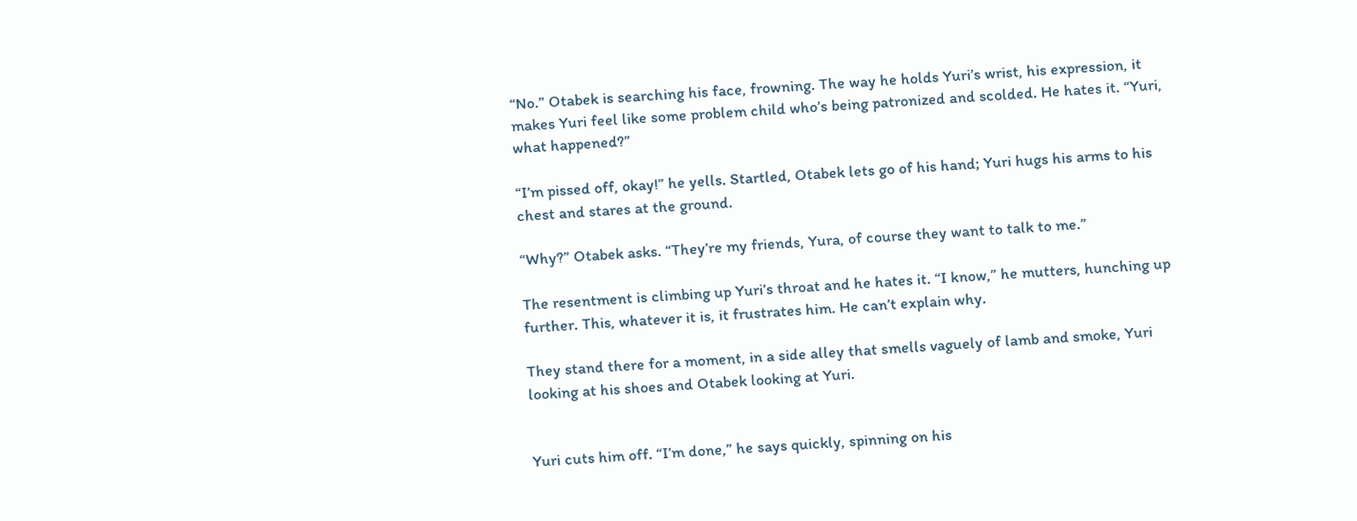“No.” Otabek is searching his face, frowning. The way he holds Yuri’s wrist, his expression, it makes Yuri feel like some problem child who’s being patronized and scolded. He hates it. “Yuri, what happened?”

“I’m pissed off, okay!” he yells. Startled, Otabek lets go of his hand; Yuri hugs his arms to his chest and stares at the ground.

“Why?” Otabek asks. “They’re my friends, Yura, of course they want to talk to me.”

The resentment is climbing up Yuri’s throat and he hates it. “I know,” he mutters, hunching up further. This, whatever it is, it frustrates him. He can’t explain why.

They stand there for a moment, in a side alley that smells vaguely of lamb and smoke, Yuri looking at his shoes and Otabek looking at Yuri.


Yuri cuts him off. “I’m done,” he says quickly, spinning on his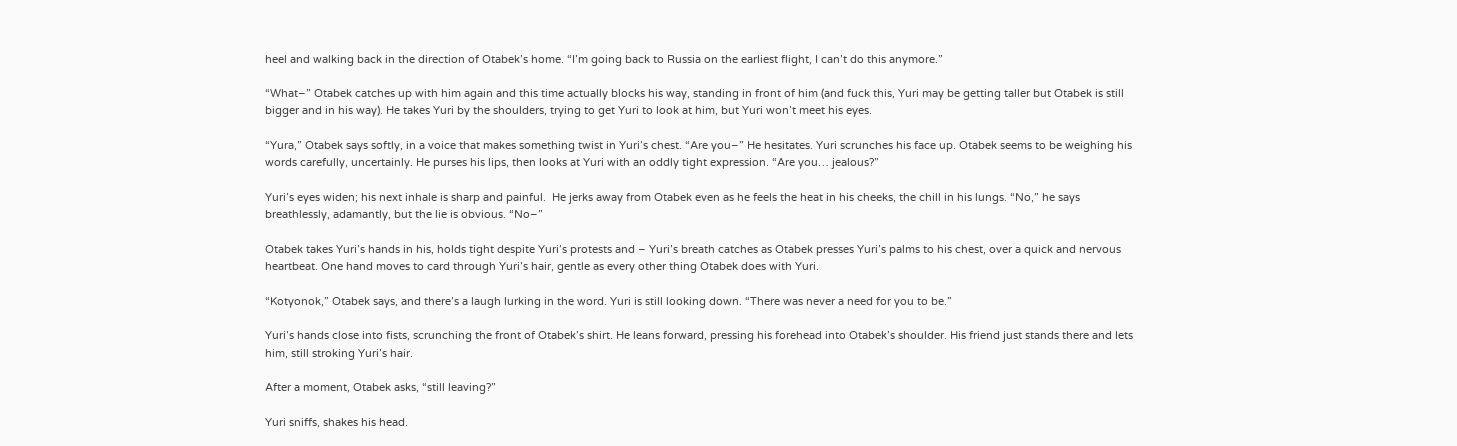heel and walking back in the direction of Otabek’s home. “I’m going back to Russia on the earliest flight, I can’t do this anymore.”

“What–” Otabek catches up with him again and this time actually blocks his way, standing in front of him (and fuck this, Yuri may be getting taller but Otabek is still bigger and in his way). He takes Yuri by the shoulders, trying to get Yuri to look at him, but Yuri won’t meet his eyes.

“Yura,” Otabek says softly, in a voice that makes something twist in Yuri’s chest. “Are you–” He hesitates. Yuri scrunches his face up. Otabek seems to be weighing his words carefully, uncertainly. He purses his lips, then looks at Yuri with an oddly tight expression. “Are you… jealous?”

Yuri’s eyes widen; his next inhale is sharp and painful.  He jerks away from Otabek even as he feels the heat in his cheeks, the chill in his lungs. “No,” he says breathlessly, adamantly, but the lie is obvious. “No–”

Otabek takes Yuri’s hands in his, holds tight despite Yuri’s protests and – Yuri’s breath catches as Otabek presses Yuri’s palms to his chest, over a quick and nervous  heartbeat. One hand moves to card through Yuri’s hair, gentle as every other thing Otabek does with Yuri.

“Kotyonok,” Otabek says, and there’s a laugh lurking in the word. Yuri is still looking down. “There was never a need for you to be.”

Yuri’s hands close into fists, scrunching the front of Otabek’s shirt. He leans forward, pressing his forehead into Otabek’s shoulder. His friend just stands there and lets him, still stroking Yuri’s hair.

After a moment, Otabek asks, “still leaving?”

Yuri sniffs, shakes his head.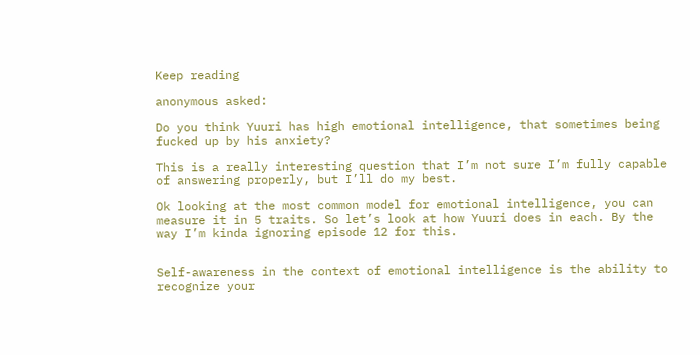Keep reading

anonymous asked:

Do you think Yuuri has high emotional intelligence, that sometimes being fucked up by his anxiety?

This is a really interesting question that I’m not sure I’m fully capable of answering properly, but I’ll do my best.

Ok looking at the most common model for emotional intelligence, you can measure it in 5 traits. So let’s look at how Yuuri does in each. By the way I’m kinda ignoring episode 12 for this.


Self-awareness in the context of emotional intelligence is the ability to recognize your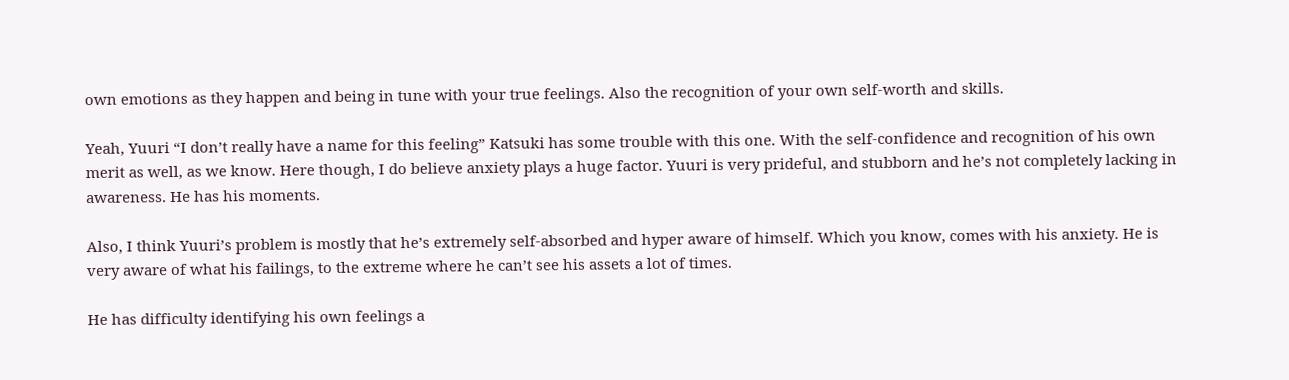own emotions as they happen and being in tune with your true feelings. Also the recognition of your own self-worth and skills.

Yeah, Yuuri “I don’t really have a name for this feeling” Katsuki has some trouble with this one. With the self-confidence and recognition of his own merit as well, as we know. Here though, I do believe anxiety plays a huge factor. Yuuri is very prideful, and stubborn and he’s not completely lacking in awareness. He has his moments.

Also, I think Yuuri’s problem is mostly that he’s extremely self-absorbed and hyper aware of himself. Which you know, comes with his anxiety. He is very aware of what his failings, to the extreme where he can’t see his assets a lot of times.

He has difficulty identifying his own feelings a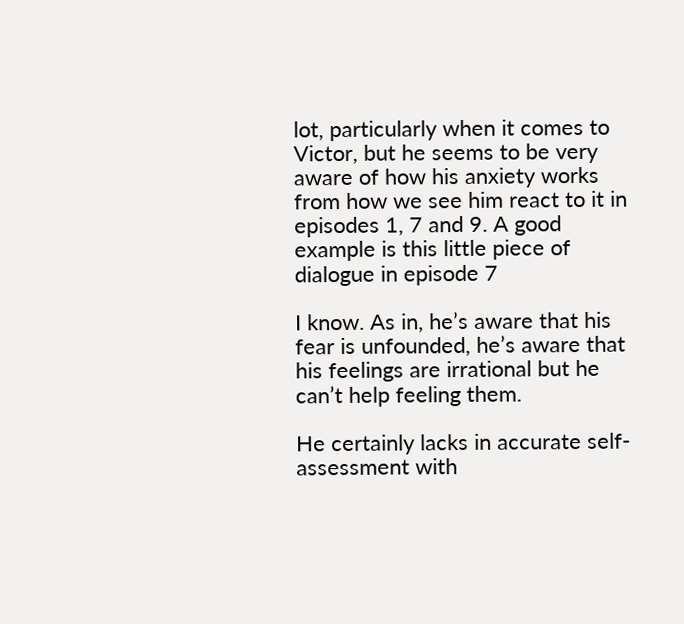lot, particularly when it comes to Victor, but he seems to be very aware of how his anxiety works from how we see him react to it in episodes 1, 7 and 9. A good example is this little piece of dialogue in episode 7

I know. As in, he’s aware that his fear is unfounded, he’s aware that his feelings are irrational but he can’t help feeling them.

He certainly lacks in accurate self-assessment with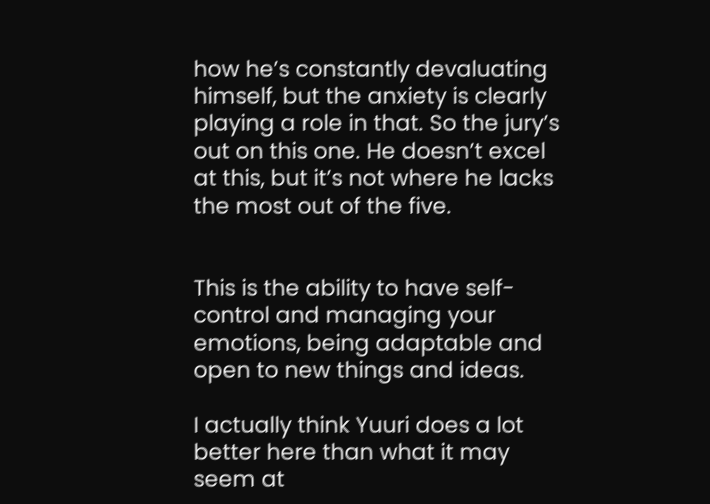how he’s constantly devaluating himself, but the anxiety is clearly playing a role in that. So the jury’s out on this one. He doesn’t excel at this, but it’s not where he lacks the most out of the five.


This is the ability to have self-control and managing your emotions, being adaptable and open to new things and ideas.

I actually think Yuuri does a lot better here than what it may seem at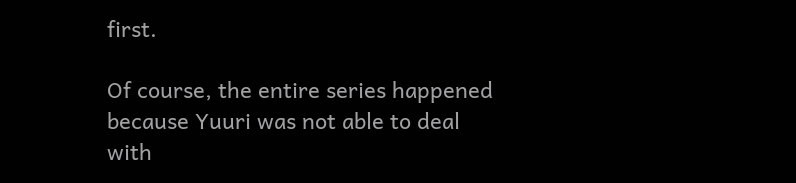first.

Of course, the entire series happened because Yuuri was not able to deal with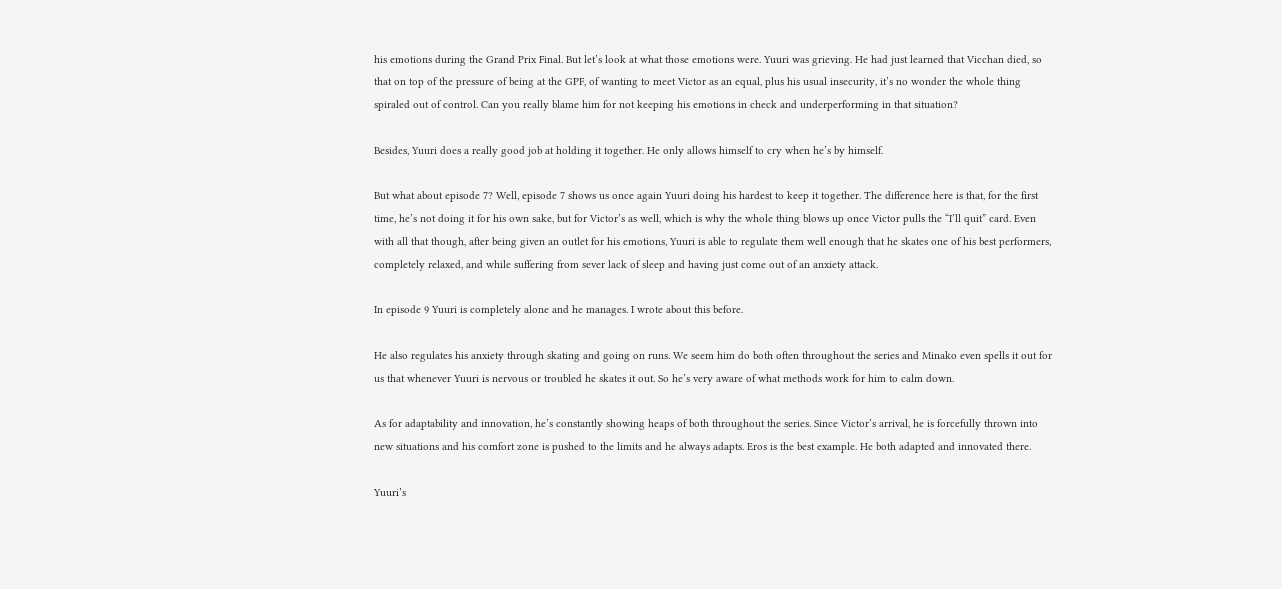his emotions during the Grand Prix Final. But let’s look at what those emotions were. Yuuri was grieving. He had just learned that Vicchan died, so that on top of the pressure of being at the GPF, of wanting to meet Victor as an equal, plus his usual insecurity, it’s no wonder the whole thing spiraled out of control. Can you really blame him for not keeping his emotions in check and underperforming in that situation?

Besides, Yuuri does a really good job at holding it together. He only allows himself to cry when he’s by himself.

But what about episode 7? Well, episode 7 shows us once again Yuuri doing his hardest to keep it together. The difference here is that, for the first time, he’s not doing it for his own sake, but for Victor’s as well, which is why the whole thing blows up once Victor pulls the “I’ll quit” card. Even with all that though, after being given an outlet for his emotions, Yuuri is able to regulate them well enough that he skates one of his best performers, completely relaxed, and while suffering from sever lack of sleep and having just come out of an anxiety attack.

In episode 9 Yuuri is completely alone and he manages. I wrote about this before.

He also regulates his anxiety through skating and going on runs. We seem him do both often throughout the series and Minako even spells it out for us that whenever Yuuri is nervous or troubled he skates it out. So he’s very aware of what methods work for him to calm down.

As for adaptability and innovation, he’s constantly showing heaps of both throughout the series. Since Victor’s arrival, he is forcefully thrown into new situations and his comfort zone is pushed to the limits and he always adapts. Eros is the best example. He both adapted and innovated there.

Yuuri’s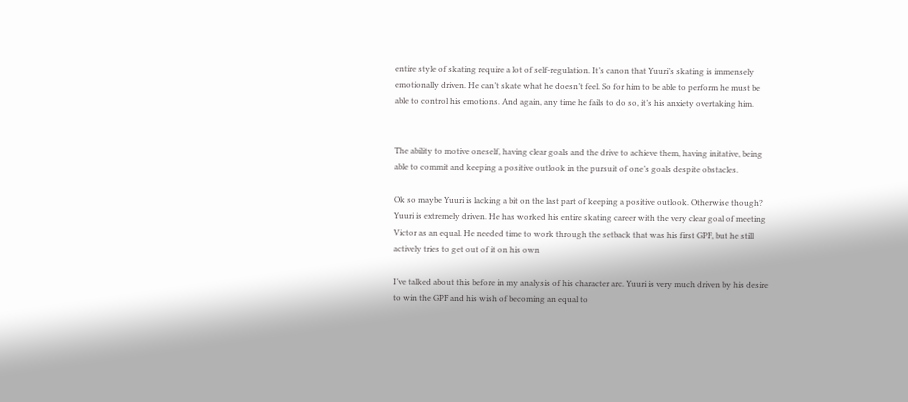entire style of skating require a lot of self-regulation. It’s canon that Yuuri’s skating is immensely emotionally driven. He can’t skate what he doesn’t feel. So for him to be able to perform he must be able to control his emotions. And again, any time he fails to do so, it’s his anxiety overtaking him.


The ability to motive oneself, having clear goals and the drive to achieve them, having initative, being able to commit and keeping a positive outlook in the pursuit of one’s goals despite obstacles.

Ok so maybe Yuuri is lacking a bit on the last part of keeping a positive outlook. Otherwise though? Yuuri is extremely driven. He has worked his entire skating career with the very clear goal of meeting Victor as an equal. He needed time to work through the setback that was his first GPF, but he still actively tries to get out of it on his own

I’ve talked about this before in my analysis of his character arc. Yuuri is very much driven by his desire to win the GPF and his wish of becoming an equal to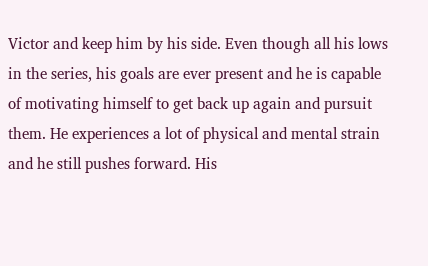Victor and keep him by his side. Even though all his lows in the series, his goals are ever present and he is capable of motivating himself to get back up again and pursuit them. He experiences a lot of physical and mental strain and he still pushes forward. His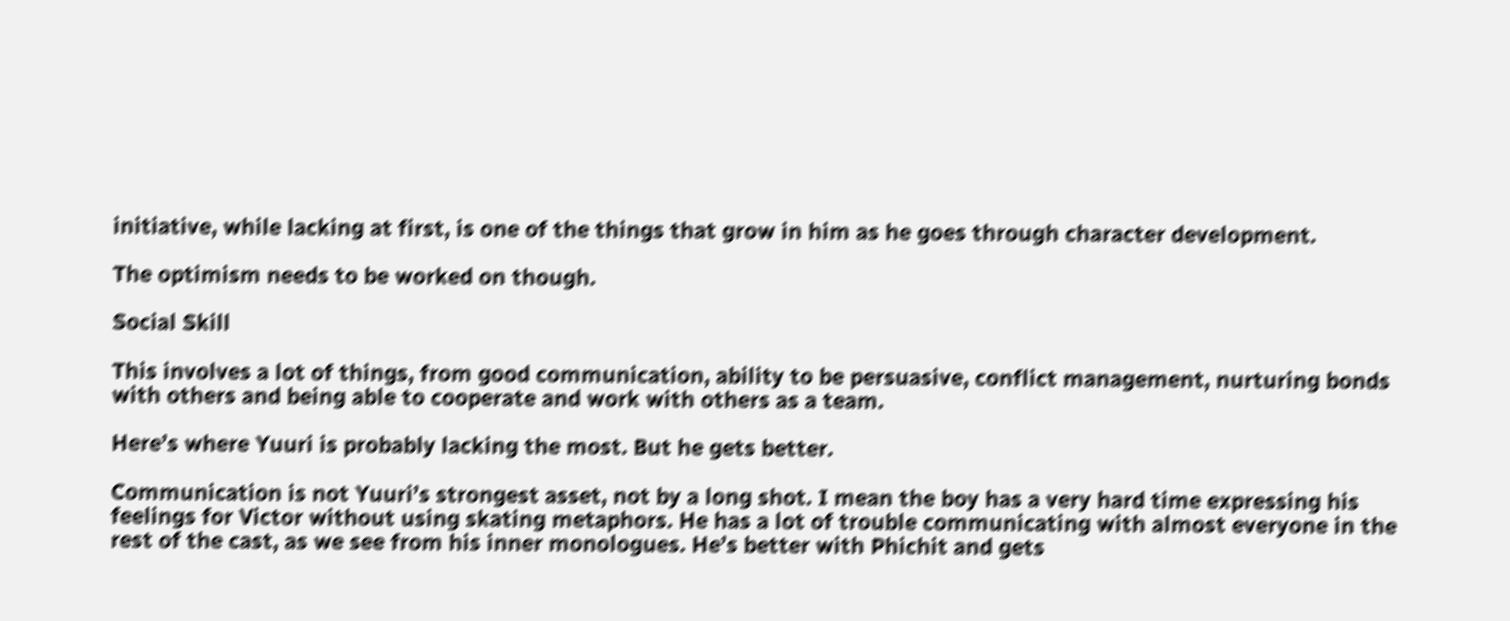initiative, while lacking at first, is one of the things that grow in him as he goes through character development.

The optimism needs to be worked on though.

Social Skill

This involves a lot of things, from good communication, ability to be persuasive, conflict management, nurturing bonds with others and being able to cooperate and work with others as a team.

Here’s where Yuuri is probably lacking the most. But he gets better.

Communication is not Yuuri’s strongest asset, not by a long shot. I mean the boy has a very hard time expressing his feelings for Victor without using skating metaphors. He has a lot of trouble communicating with almost everyone in the rest of the cast, as we see from his inner monologues. He’s better with Phichit and gets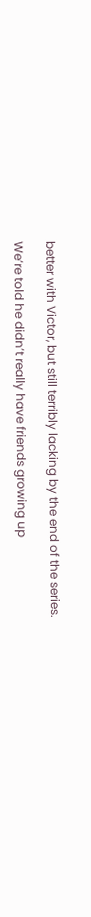better with Victor, but still terribly lacking by the end of the series.

We’re told he didn’t really have friends growing up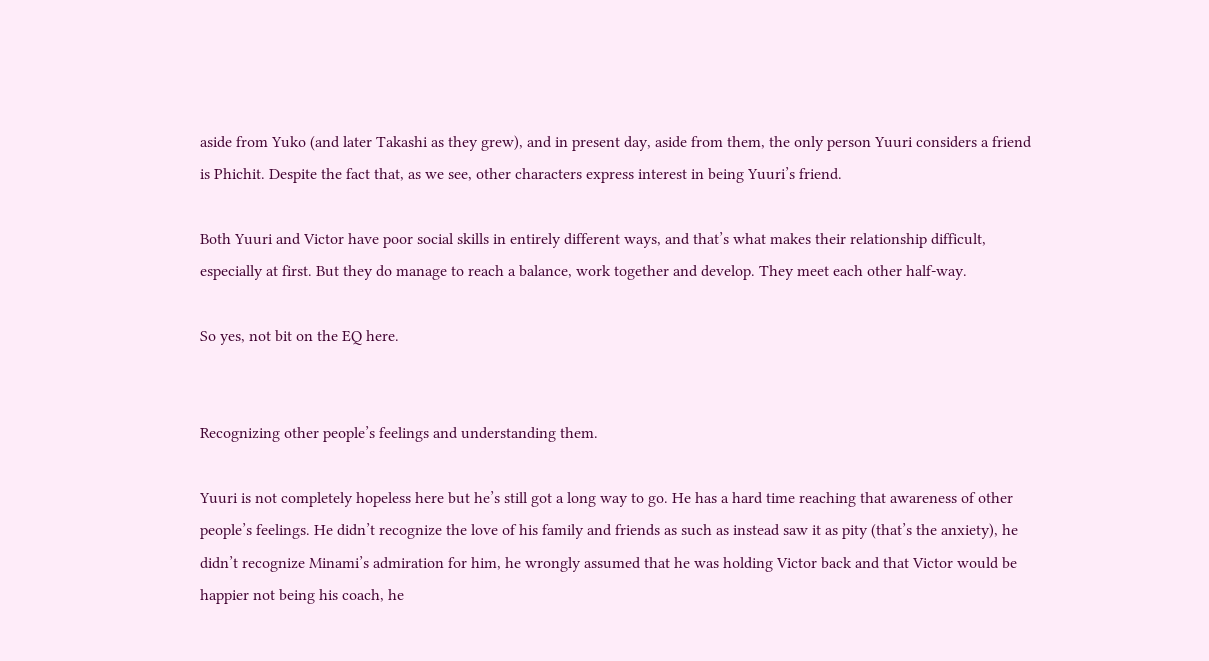aside from Yuko (and later Takashi as they grew), and in present day, aside from them, the only person Yuuri considers a friend is Phichit. Despite the fact that, as we see, other characters express interest in being Yuuri’s friend.

Both Yuuri and Victor have poor social skills in entirely different ways, and that’s what makes their relationship difficult, especially at first. But they do manage to reach a balance, work together and develop. They meet each other half-way.

So yes, not bit on the EQ here.


Recognizing other people’s feelings and understanding them.

Yuuri is not completely hopeless here but he’s still got a long way to go. He has a hard time reaching that awareness of other people’s feelings. He didn’t recognize the love of his family and friends as such as instead saw it as pity (that’s the anxiety), he didn’t recognize Minami’s admiration for him, he wrongly assumed that he was holding Victor back and that Victor would be happier not being his coach, he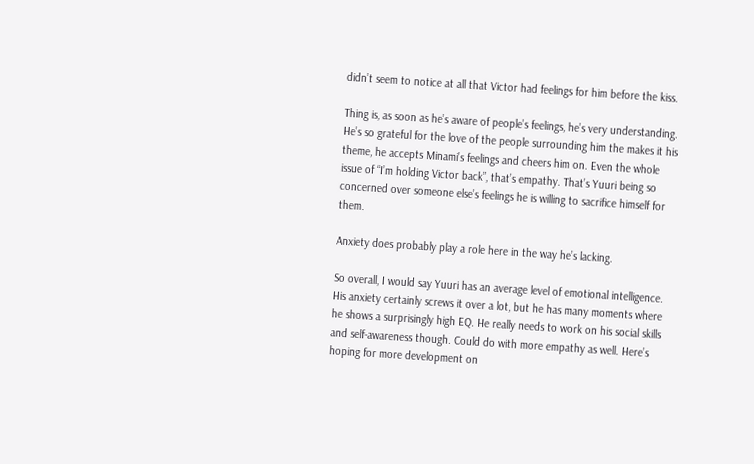didn’t seem to notice at all that Victor had feelings for him before the kiss.

Thing is, as soon as he’s aware of people’s feelings, he’s very understanding. He’s so grateful for the love of the people surrounding him the makes it his theme, he accepts Minami’s feelings and cheers him on. Even the whole issue of “I’m holding Victor back”, that’s empathy. That’s Yuuri being so concerned over someone else’s feelings he is willing to sacrifice himself for them.

Anxiety does probably play a role here in the way he’s lacking.

So overall, I would say Yuuri has an average level of emotional intelligence. His anxiety certainly screws it over a lot, but he has many moments where he shows a surprisingly high EQ. He really needs to work on his social skills and self-awareness though. Could do with more empathy as well. Here’s hoping for more development on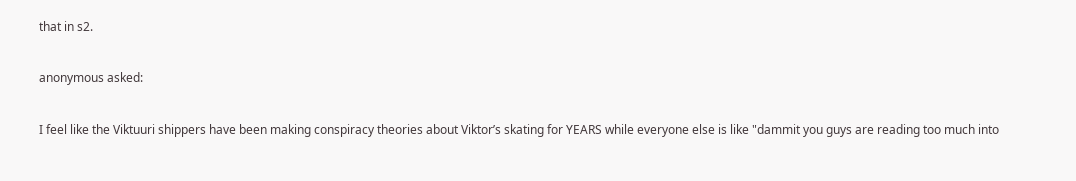that in s2.

anonymous asked:

I feel like the Viktuuri shippers have been making conspiracy theories about Viktor’s skating for YEARS while everyone else is like "dammit you guys are reading too much into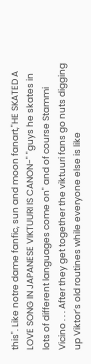this". Like notre dame fanfic, sun and moon fanart,"HE SKATED A LOVE SONG IN JAPANESE VIKTUURI IS CANON-" "guys he skates in lots of different languages come on" and of course Stammi Vicino . . . After they get together the viktuuri fans go nuts digging up Viktor’s old routines while everyone else is like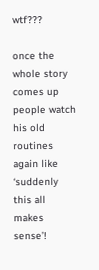wtf???

once the whole story comes up people watch his old routines again like ‘suddenly this all makes sense’!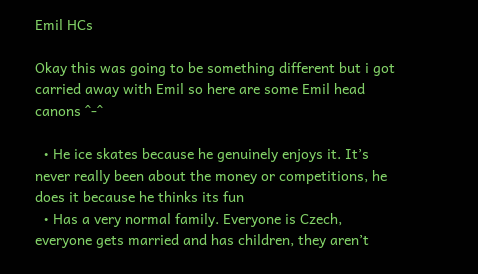Emil HCs

Okay this was going to be something different but i got carried away with Emil so here are some Emil head canons ^-^

  • He ice skates because he genuinely enjoys it. It’s never really been about the money or competitions, he does it because he thinks its fun
  • Has a very normal family. Everyone is Czech, everyone gets married and has children, they aren’t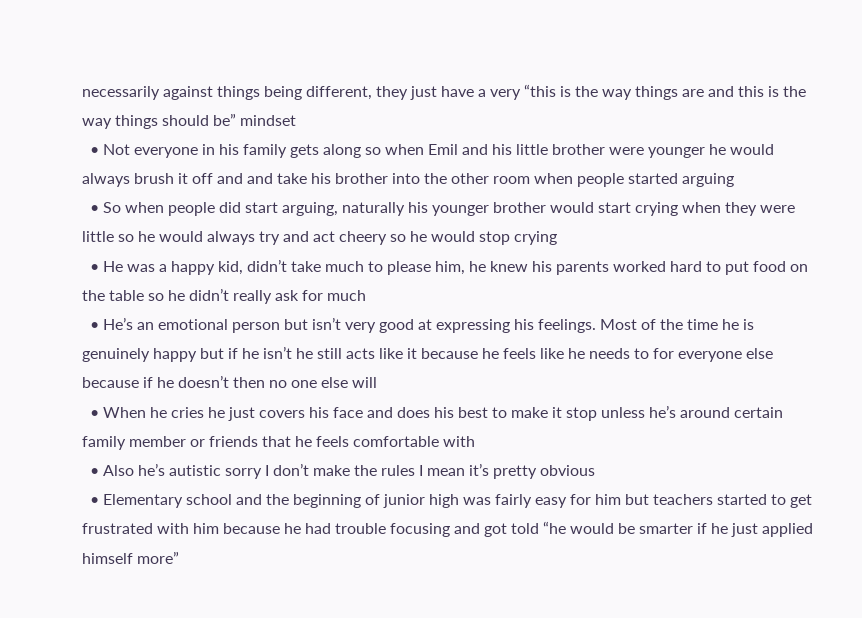necessarily against things being different, they just have a very “this is the way things are and this is the way things should be” mindset
  • Not everyone in his family gets along so when Emil and his little brother were younger he would always brush it off and and take his brother into the other room when people started arguing
  • So when people did start arguing, naturally his younger brother would start crying when they were little so he would always try and act cheery so he would stop crying
  • He was a happy kid, didn’t take much to please him, he knew his parents worked hard to put food on the table so he didn’t really ask for much
  • He’s an emotional person but isn’t very good at expressing his feelings. Most of the time he is genuinely happy but if he isn’t he still acts like it because he feels like he needs to for everyone else because if he doesn’t then no one else will
  • When he cries he just covers his face and does his best to make it stop unless he’s around certain family member or friends that he feels comfortable with
  • Also he’s autistic sorry I don’t make the rules I mean it’s pretty obvious
  • Elementary school and the beginning of junior high was fairly easy for him but teachers started to get frustrated with him because he had trouble focusing and got told “he would be smarter if he just applied himself more”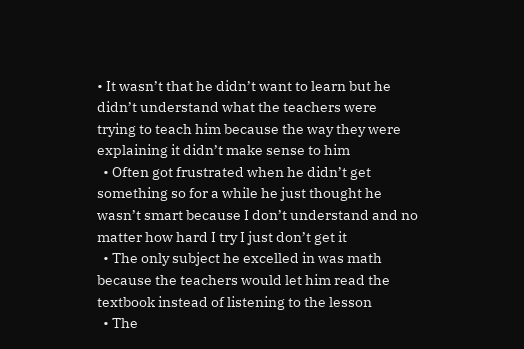• It wasn’t that he didn’t want to learn but he didn’t understand what the teachers were trying to teach him because the way they were explaining it didn’t make sense to him
  • Often got frustrated when he didn’t get something so for a while he just thought he wasn’t smart because I don’t understand and no matter how hard I try I just don’t get it
  • The only subject he excelled in was math because the teachers would let him read the textbook instead of listening to the lesson
  • The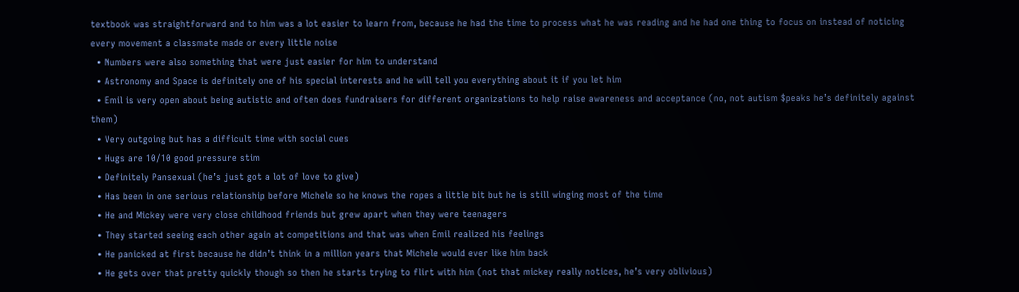textbook was straightforward and to him was a lot easier to learn from, because he had the time to process what he was reading and he had one thing to focus on instead of noticing every movement a classmate made or every little noise
  • Numbers were also something that were just easier for him to understand
  • Astronomy and Space is definitely one of his special interests and he will tell you everything about it if you let him
  • Emil is very open about being autistic and often does fundraisers for different organizations to help raise awareness and acceptance (no, not autism $peaks he’s definitely against them)
  • Very outgoing but has a difficult time with social cues
  • Hugs are 10/10 good pressure stim
  • Definitely Pansexual (he’s just got a lot of love to give)
  • Has been in one serious relationship before Michele so he knows the ropes a little bit but he is still winging most of the time
  • He and Mickey were very close childhood friends but grew apart when they were teenagers
  • They started seeing each other again at competitions and that was when Emil realized his feelings
  • He panicked at first because he didn’t think in a million years that Michele would ever like him back
  • He gets over that pretty quickly though so then he starts trying to flirt with him (not that mickey really notices, he’s very oblivious)